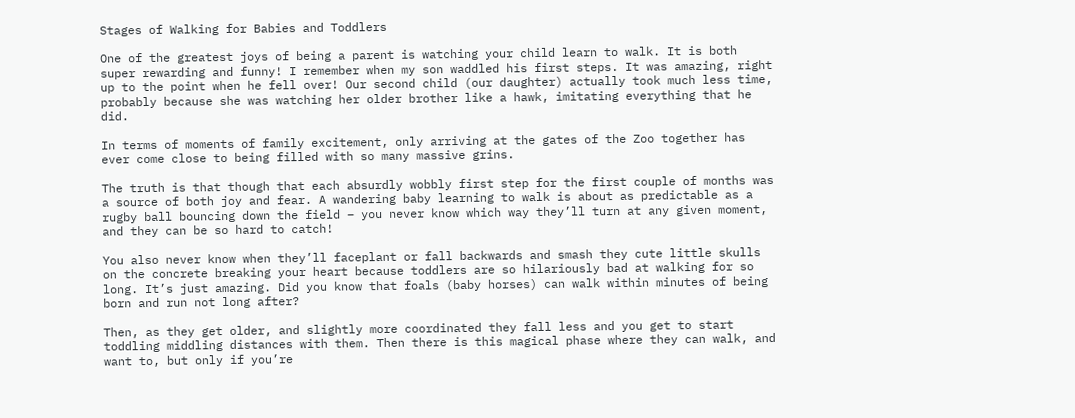Stages of Walking for Babies and Toddlers

One of the greatest joys of being a parent is watching your child learn to walk. It is both super rewarding and funny! I remember when my son waddled his first steps. It was amazing, right up to the point when he fell over! Our second child (our daughter) actually took much less time, probably because she was watching her older brother like a hawk, imitating everything that he did.

In terms of moments of family excitement, only arriving at the gates of the Zoo together has ever come close to being filled with so many massive grins.

The truth is that though that each absurdly wobbly first step for the first couple of months was a source of both joy and fear. A wandering baby learning to walk is about as predictable as a rugby ball bouncing down the field – you never know which way they’ll turn at any given moment, and they can be so hard to catch!

You also never know when they’ll faceplant or fall backwards and smash they cute little skulls on the concrete breaking your heart because toddlers are so hilariously bad at walking for so long. It’s just amazing. Did you know that foals (baby horses) can walk within minutes of being born and run not long after?

Then, as they get older, and slightly more coordinated they fall less and you get to start toddling middling distances with them. Then there is this magical phase where they can walk, and want to, but only if you’re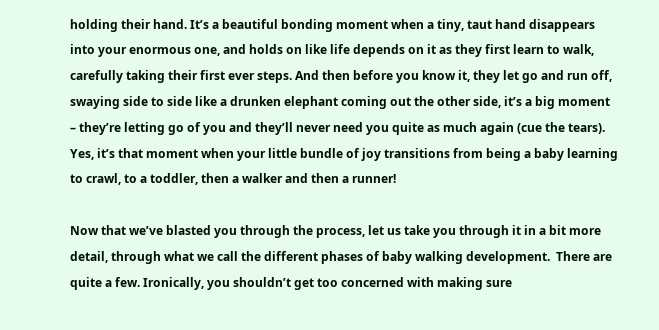holding their hand. It’s a beautiful bonding moment when a tiny, taut hand disappears into your enormous one, and holds on like life depends on it as they first learn to walk, carefully taking their first ever steps. And then before you know it, they let go and run off, swaying side to side like a drunken elephant coming out the other side, it’s a big moment – they’re letting go of you and they’ll never need you quite as much again (cue the tears). Yes, it’s that moment when your little bundle of joy transitions from being a baby learning to crawl, to a toddler, then a walker and then a runner!

Now that we’ve blasted you through the process, let us take you through it in a bit more detail, through what we call the different phases of baby walking development.  There are quite a few. Ironically, you shouldn’t get too concerned with making sure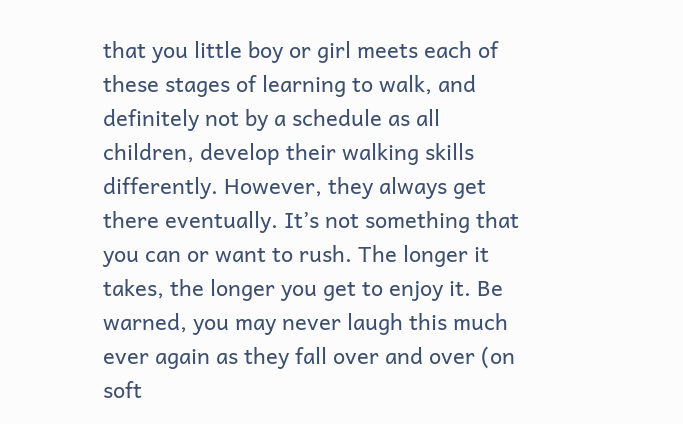that you little boy or girl meets each of these stages of learning to walk, and definitely not by a schedule as all children, develop their walking skills differently. However, they always get there eventually. It’s not something that you can or want to rush. The longer it takes, the longer you get to enjoy it. Be warned, you may never laugh this much ever again as they fall over and over (on soft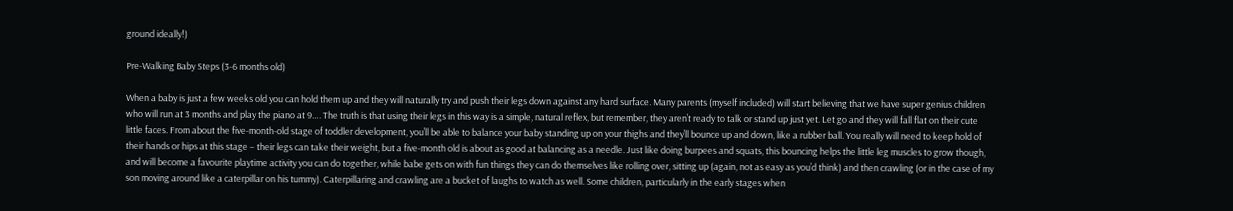ground ideally!)

Pre-Walking Baby Steps (3-6 months old)

When a baby is just a few weeks old you can hold them up and they will naturally try and push their legs down against any hard surface. Many parents (myself included) will start believing that we have super genius children who will run at 3 months and play the piano at 9…. The truth is that using their legs in this way is a simple, natural reflex, but remember, they aren’t ready to talk or stand up just yet. Let go and they will fall flat on their cute little faces. From about the five-month-old stage of toddler development, you’ll be able to balance your baby standing up on your thighs and they’ll bounce up and down, like a rubber ball. You really will need to keep hold of their hands or hips at this stage – their legs can take their weight, but a five-month old is about as good at balancing as a needle. Just like doing burpees and squats, this bouncing helps the little leg muscles to grow though, and will become a favourite playtime activity you can do together, while babe gets on with fun things they can do themselves like rolling over, sitting up (again, not as easy as you’d think) and then crawling (or in the case of my son moving around like a caterpillar on his tummy). Caterpillaring and crawling are a bucket of laughs to watch as well. Some children, particularly in the early stages when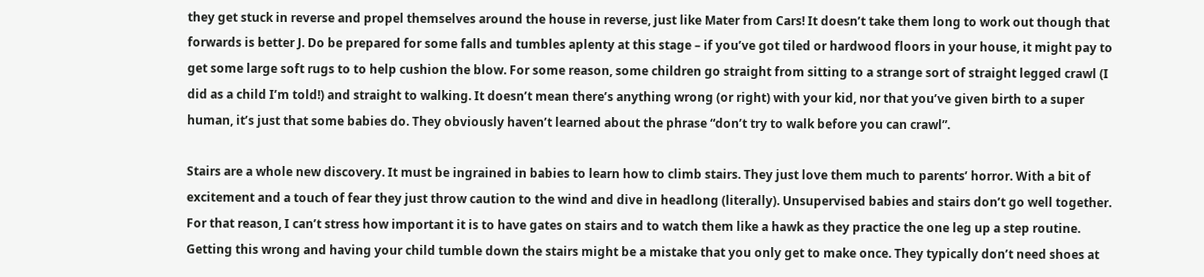they get stuck in reverse and propel themselves around the house in reverse, just like Mater from Cars! It doesn’t take them long to work out though that forwards is better J. Do be prepared for some falls and tumbles aplenty at this stage – if you’ve got tiled or hardwood floors in your house, it might pay to get some large soft rugs to to help cushion the blow. For some reason, some children go straight from sitting to a strange sort of straight legged crawl (I did as a child I’m told!) and straight to walking. It doesn’t mean there’s anything wrong (or right) with your kid, nor that you’ve given birth to a super human, it’s just that some babies do. They obviously haven’t learned about the phrase “don’t try to walk before you can crawl”.

Stairs are a whole new discovery. It must be ingrained in babies to learn how to climb stairs. They just love them much to parents’ horror. With a bit of excitement and a touch of fear they just throw caution to the wind and dive in headlong (literally). Unsupervised babies and stairs don’t go well together. For that reason, I can’t stress how important it is to have gates on stairs and to watch them like a hawk as they practice the one leg up a step routine. Getting this wrong and having your child tumble down the stairs might be a mistake that you only get to make once. They typically don’t need shoes at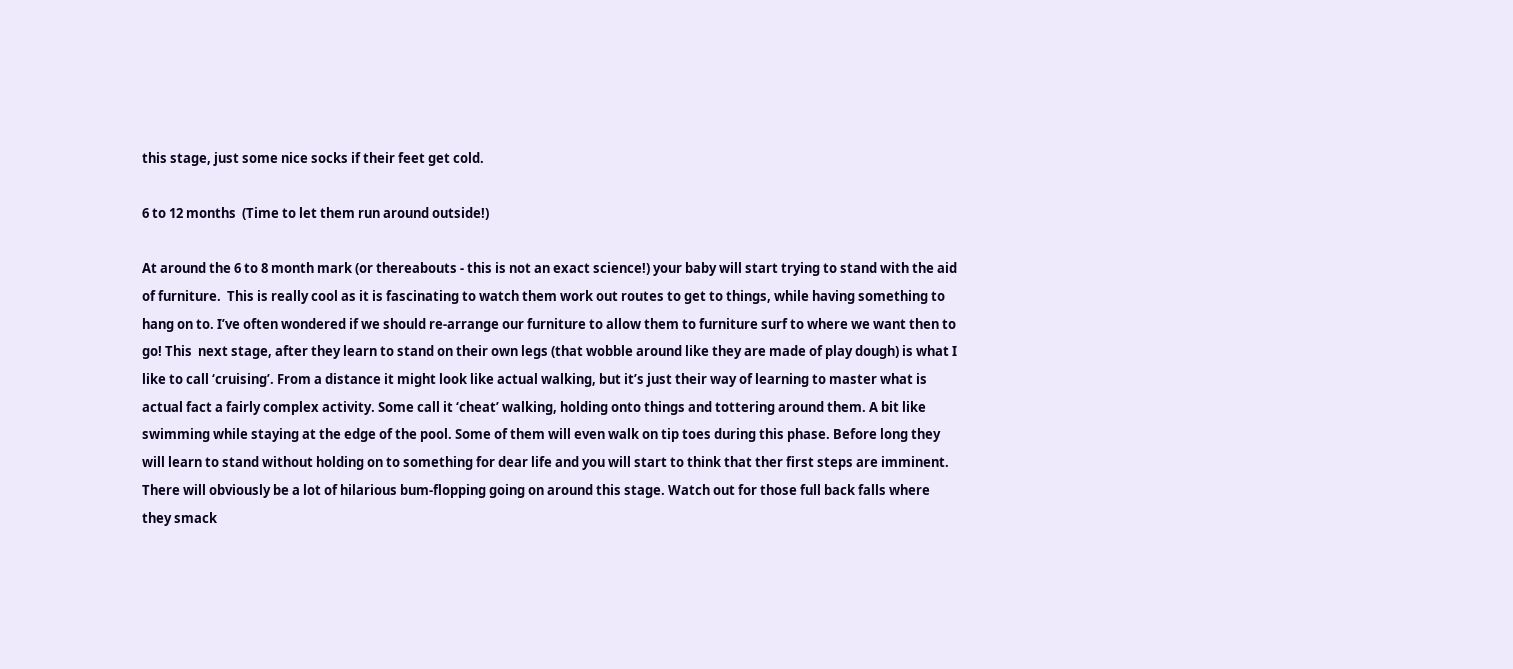this stage, just some nice socks if their feet get cold.

6 to 12 months  (Time to let them run around outside!)

At around the 6 to 8 month mark (or thereabouts - this is not an exact science!) your baby will start trying to stand with the aid of furniture.  This is really cool as it is fascinating to watch them work out routes to get to things, while having something to hang on to. I’ve often wondered if we should re-arrange our furniture to allow them to furniture surf to where we want then to go! This  next stage, after they learn to stand on their own legs (that wobble around like they are made of play dough) is what I like to call ‘cruising’. From a distance it might look like actual walking, but it’s just their way of learning to master what is actual fact a fairly complex activity. Some call it ‘cheat’ walking, holding onto things and tottering around them. A bit like swimming while staying at the edge of the pool. Some of them will even walk on tip toes during this phase. Before long they will learn to stand without holding on to something for dear life and you will start to think that ther first steps are imminent. There will obviously be a lot of hilarious bum-flopping going on around this stage. Watch out for those full back falls where they smack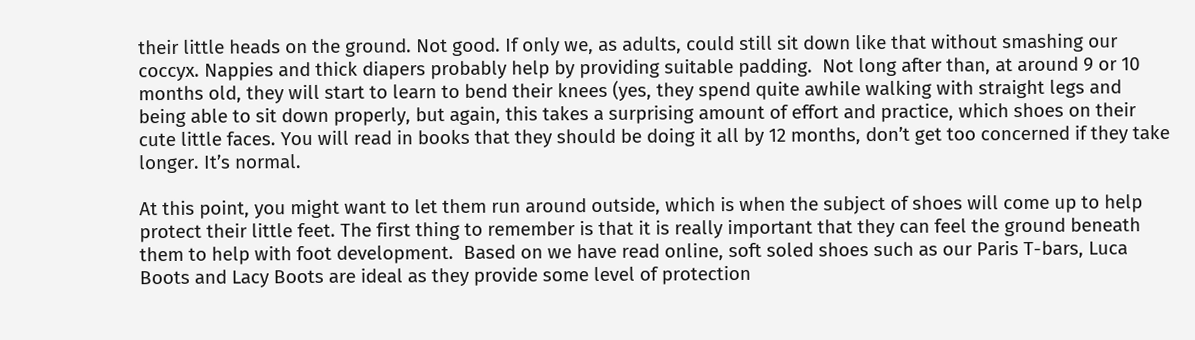their little heads on the ground. Not good. If only we, as adults, could still sit down like that without smashing our coccyx. Nappies and thick diapers probably help by providing suitable padding.  Not long after than, at around 9 or 10 months old, they will start to learn to bend their knees (yes, they spend quite awhile walking with straight legs and being able to sit down properly, but again, this takes a surprising amount of effort and practice, which shoes on their cute little faces. You will read in books that they should be doing it all by 12 months, don’t get too concerned if they take longer. It’s normal.

At this point, you might want to let them run around outside, which is when the subject of shoes will come up to help protect their little feet. The first thing to remember is that it is really important that they can feel the ground beneath them to help with foot development.  Based on we have read online, soft soled shoes such as our Paris T-bars, Luca Boots and Lacy Boots are ideal as they provide some level of protection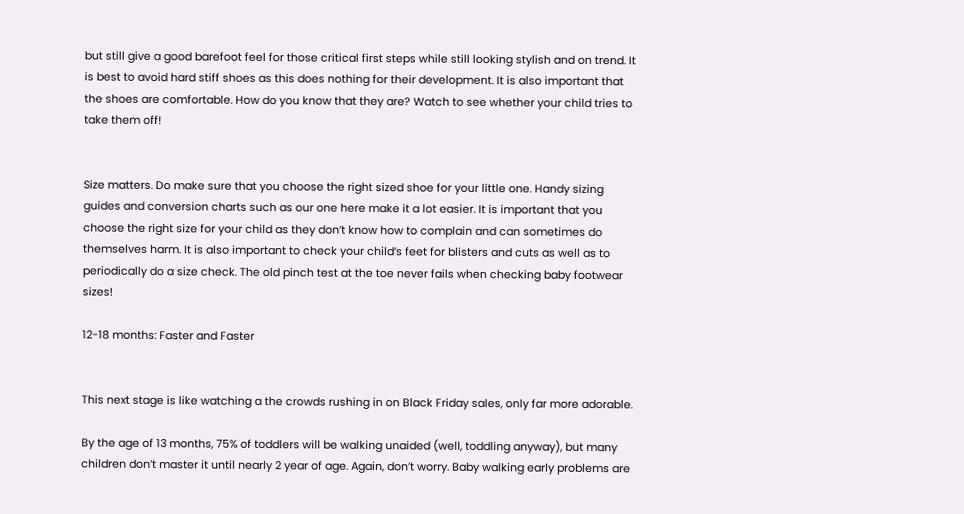but still give a good barefoot feel for those critical first steps while still looking stylish and on trend. It is best to avoid hard stiff shoes as this does nothing for their development. It is also important that the shoes are comfortable. How do you know that they are? Watch to see whether your child tries to take them off!


Size matters. Do make sure that you choose the right sized shoe for your little one. Handy sizing guides and conversion charts such as our one here make it a lot easier. It is important that you choose the right size for your child as they don’t know how to complain and can sometimes do themselves harm. It is also important to check your child’s feet for blisters and cuts as well as to periodically do a size check. The old pinch test at the toe never fails when checking baby footwear sizes!

12-18 months: Faster and Faster


This next stage is like watching a the crowds rushing in on Black Friday sales, only far more adorable.

By the age of 13 months, 75% of toddlers will be walking unaided (well, toddling anyway), but many children don’t master it until nearly 2 year of age. Again, don’t worry. Baby walking early problems are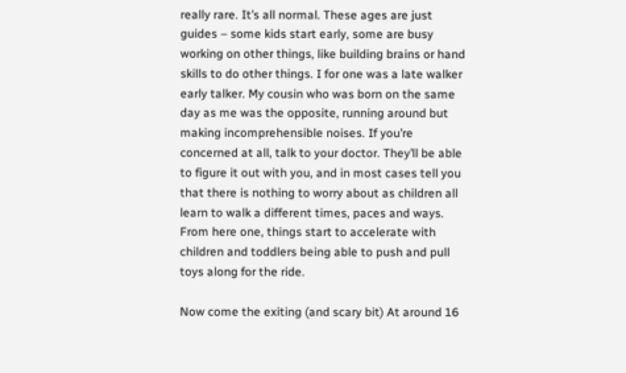really rare. It’s all normal. These ages are just guides – some kids start early, some are busy working on other things, like building brains or hand skills to do other things. I for one was a late walker early talker. My cousin who was born on the same day as me was the opposite, running around but making incomprehensible noises. If you’re concerned at all, talk to your doctor. They’ll be able to figure it out with you, and in most cases tell you that there is nothing to worry about as children all learn to walk a different times, paces and ways. From here one, things start to accelerate with children and toddlers being able to push and pull toys along for the ride.

Now come the exiting (and scary bit) At around 16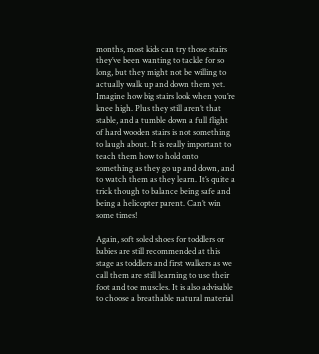months, most kids can try those stairs they’ve been wanting to tackle for so long, but they might not be willing to actually walk up and down them yet. Imagine how big stairs look when you’re knee high. Plus they still aren’t that stable, and a tumble down a full flight of hard wooden stairs is not something to laugh about. It is really important to teach them how to hold onto something as they go up and down, and to watch them as they learn. It’s quite a trick though to balance being safe and being a helicopter parent. Can’t win some times!

Again, soft soled shoes for toddlers or babies are still recommended at this stage as toddlers and first walkers as we call them are still learning to use their foot and toe muscles. It is also advisable to choose a breathable natural material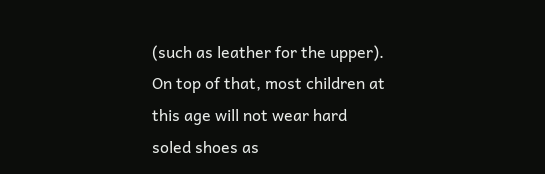(such as leather for the upper). On top of that, most children at this age will not wear hard soled shoes as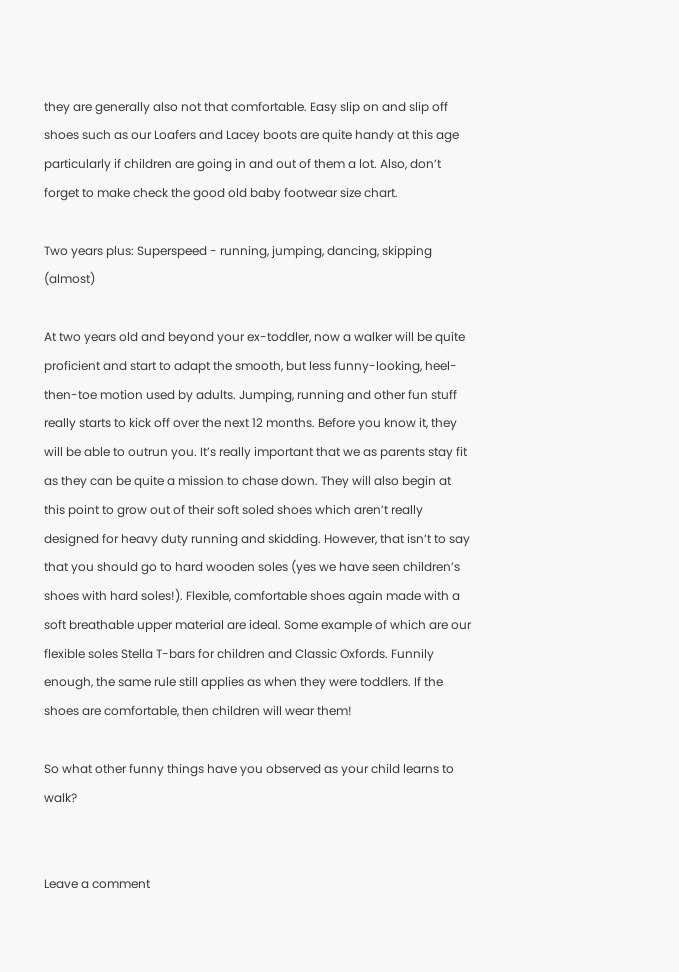they are generally also not that comfortable. Easy slip on and slip off shoes such as our Loafers and Lacey boots are quite handy at this age particularly if children are going in and out of them a lot. Also, don’t forget to make check the good old baby footwear size chart.

Two years plus: Superspeed - running, jumping, dancing, skipping (almost)

At two years old and beyond your ex-toddler, now a walker will be quite proficient and start to adapt the smooth, but less funny-looking, heel-then-toe motion used by adults. Jumping, running and other fun stuff really starts to kick off over the next 12 months. Before you know it, they will be able to outrun you. It’s really important that we as parents stay fit as they can be quite a mission to chase down. They will also begin at this point to grow out of their soft soled shoes which aren’t really designed for heavy duty running and skidding. However, that isn’t to say that you should go to hard wooden soles (yes we have seen children’s shoes with hard soles!). Flexible, comfortable shoes again made with a soft breathable upper material are ideal. Some example of which are our flexible soles Stella T-bars for children and Classic Oxfords. Funnily enough, the same rule still applies as when they were toddlers. If the shoes are comfortable, then children will wear them!

So what other funny things have you observed as your child learns to walk?


Leave a comment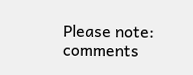Please note: comments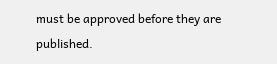must be approved before they are published.